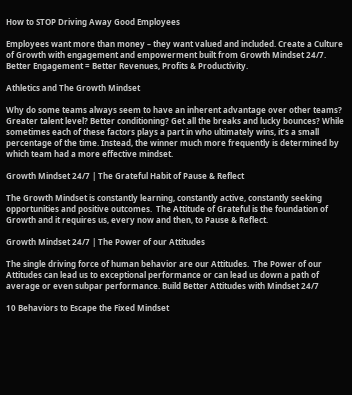How to STOP Driving Away Good Employees

Employees want more than money – they want valued and included. Create a Culture of Growth with engagement and empowerment built from Growth Mindset 24/7. Better Engagement = Better Revenues, Profits & Productivity.

Athletics and The Growth Mindset

Why do some teams always seem to have an inherent advantage over other teams? Greater talent level? Better conditioning? Get all the breaks and lucky bounces? While sometimes each of these factors plays a part in who ultimately wins, it’s a small percentage of the time. Instead, the winner much more frequently is determined by which team had a more effective mindset.

Growth Mindset 24/7 | The Grateful Habit of Pause & Reflect

The Growth Mindset is constantly learning, constantly active, constantly seeking opportunities and positive outcomes.  The Attitude of Grateful is the foundation of Growth and it requires us, every now and then, to Pause & Reflect.

Growth Mindset 24/7 | The Power of our Attitudes

The single driving force of human behavior are our Attitudes.  The Power of our Attitudes can lead us to exceptional performance or can lead us down a path of average or even subpar performance. Build Better Attitudes with Mindset 24/7

10 Behaviors to Escape the Fixed Mindset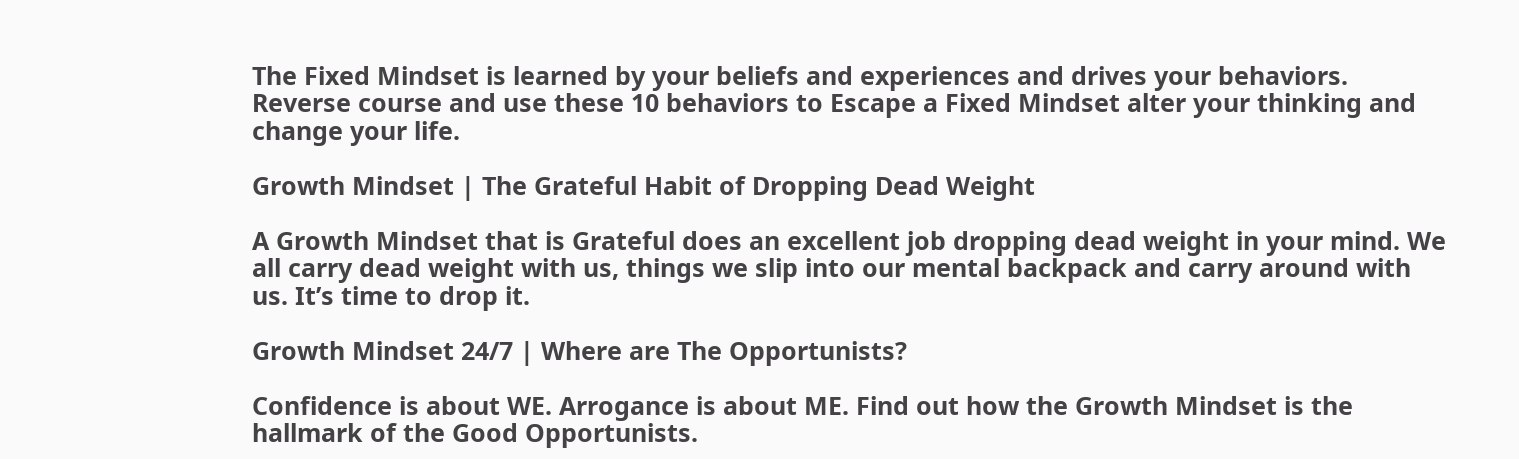The Fixed Mindset is learned by your beliefs and experiences and drives your behaviors. Reverse course and use these 10 behaviors to Escape a Fixed Mindset alter your thinking and change your life.

Growth Mindset | The Grateful Habit of Dropping Dead Weight

A Growth Mindset that is Grateful does an excellent job dropping dead weight in your mind. We all carry dead weight with us, things we slip into our mental backpack and carry around with us. It’s time to drop it.

Growth Mindset 24/7 | Where are The Opportunists?

Confidence is about WE. Arrogance is about ME. Find out how the Growth Mindset is the hallmark of the Good Opportunists.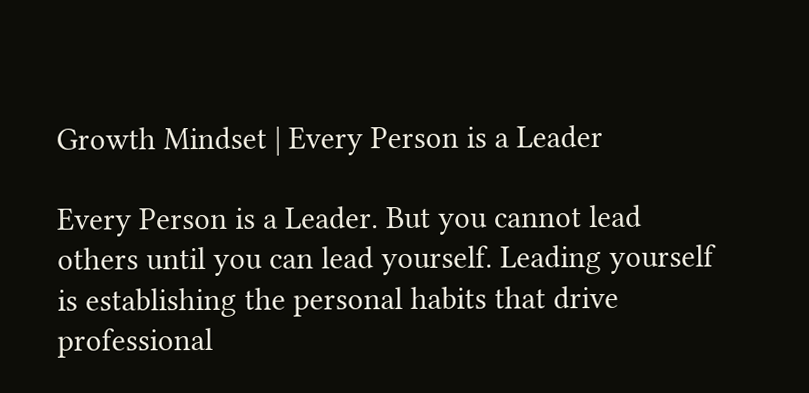Growth Mindset | Every Person is a Leader

Every Person is a Leader. But you cannot lead others until you can lead yourself. Leading yourself is establishing the personal habits that drive professional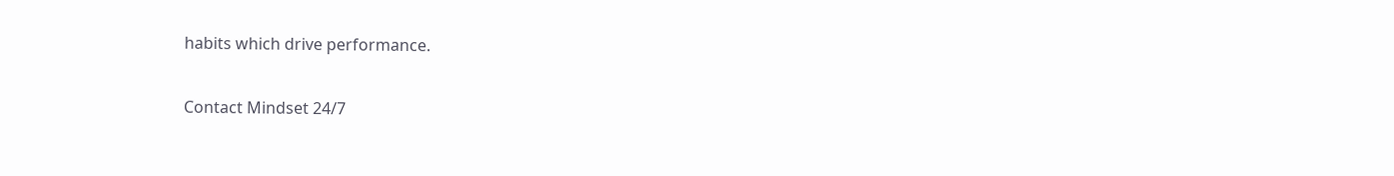habits which drive performance.

Contact Mindset 24/7